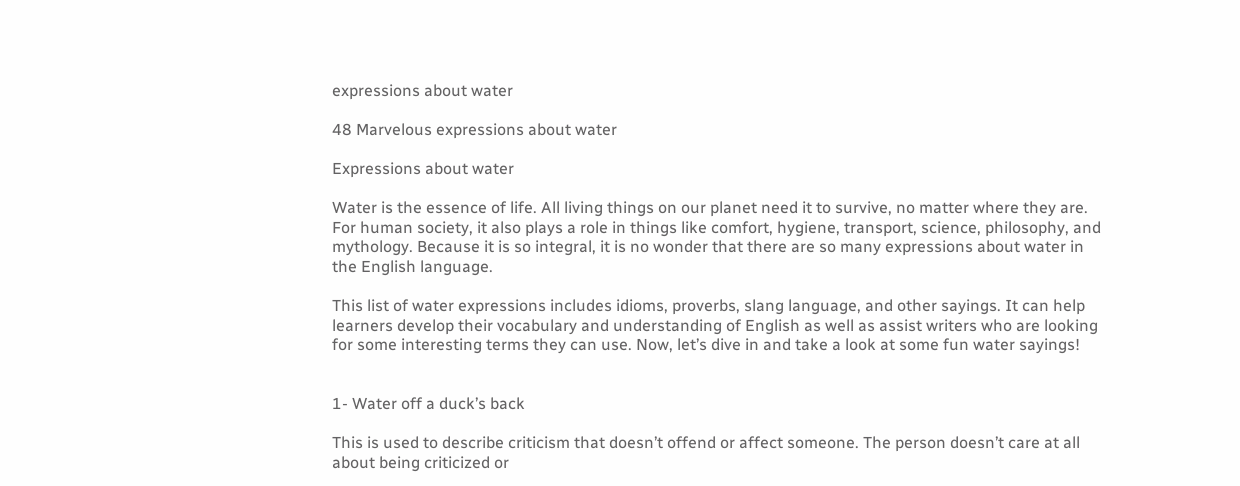expressions about water

48 Marvelous expressions about water

Expressions about water

Water is the essence of life. All living things on our planet need it to survive, no matter where they are. For human society, it also plays a role in things like comfort, hygiene, transport, science, philosophy, and mythology. Because it is so integral, it is no wonder that there are so many expressions about water in the English language.

This list of water expressions includes idioms, proverbs, slang language, and other sayings. It can help learners develop their vocabulary and understanding of English as well as assist writers who are looking for some interesting terms they can use. Now, let’s dive in and take a look at some fun water sayings!


1- Water off a duck’s back

This is used to describe criticism that doesn’t offend or affect someone. The person doesn’t care at all about being criticized or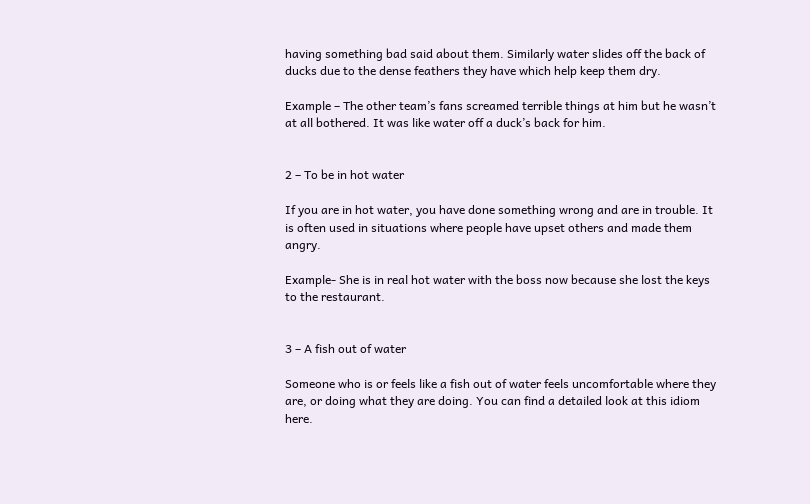having something bad said about them. Similarly water slides off the back of ducks due to the dense feathers they have which help keep them dry.

Example – The other team’s fans screamed terrible things at him but he wasn’t at all bothered. It was like water off a duck’s back for him.


2 – To be in hot water

If you are in hot water, you have done something wrong and are in trouble. It is often used in situations where people have upset others and made them angry.

Example- She is in real hot water with the boss now because she lost the keys to the restaurant.


3 – A fish out of water

Someone who is or feels like a fish out of water feels uncomfortable where they are, or doing what they are doing. You can find a detailed look at this idiom here.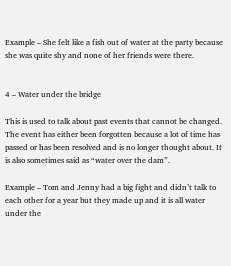Example – She felt like a fish out of water at the party because she was quite shy and none of her friends were there.


4 – Water under the bridge

This is used to talk about past events that cannot be changed. The event has either been forgotten because a lot of time has passed or has been resolved and is no longer thought about. It is also sometimes said as “water over the dam”.

Example – Tom and Jenny had a big fight and didn’t talk to each other for a year but they made up and it is all water under the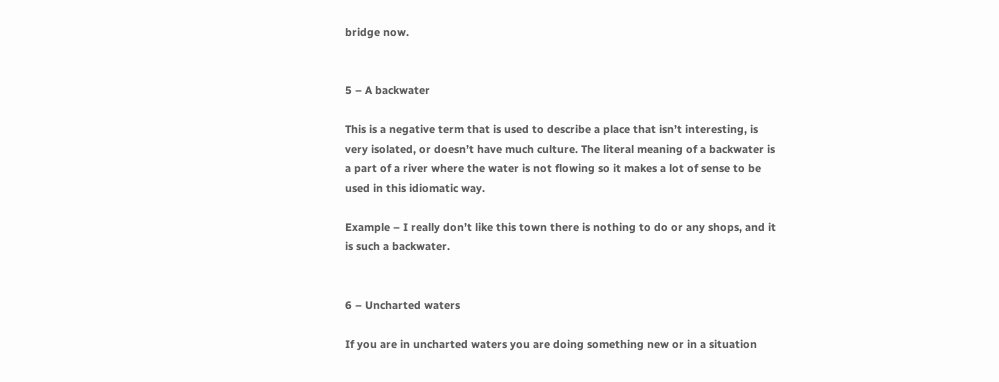bridge now.


5 – A backwater

This is a negative term that is used to describe a place that isn’t interesting, is very isolated, or doesn’t have much culture. The literal meaning of a backwater is a part of a river where the water is not flowing so it makes a lot of sense to be used in this idiomatic way.

Example – I really don’t like this town there is nothing to do or any shops, and it is such a backwater.


6 – Uncharted waters

If you are in uncharted waters you are doing something new or in a situation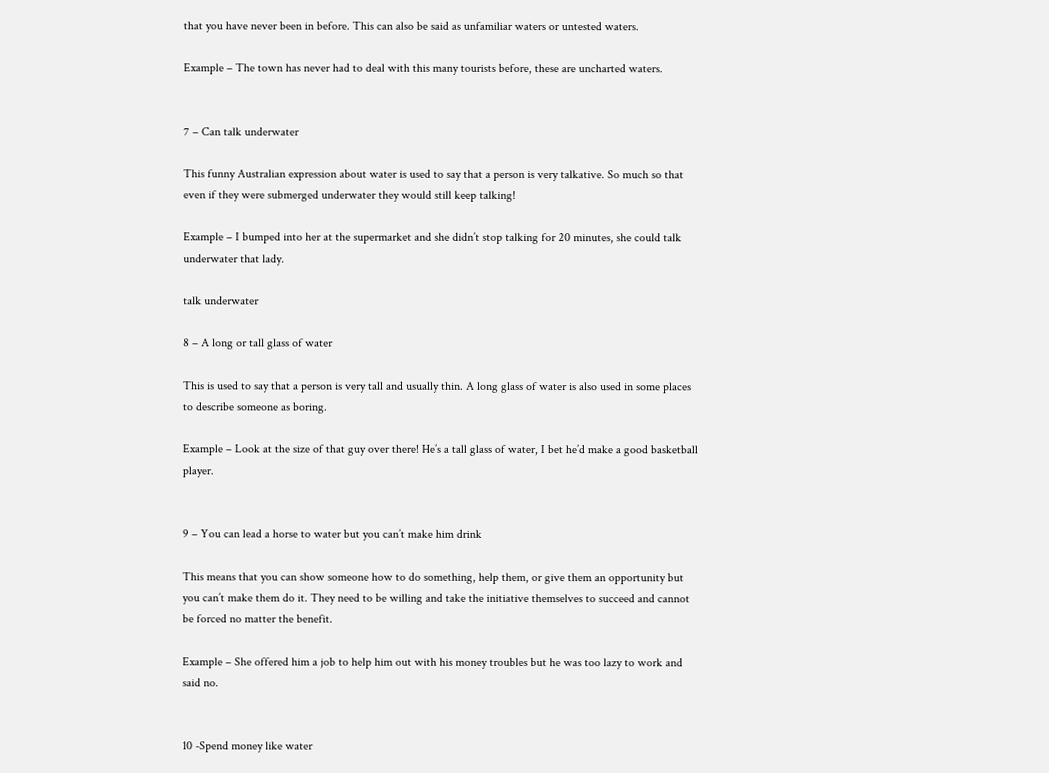that you have never been in before. This can also be said as unfamiliar waters or untested waters.

Example – The town has never had to deal with this many tourists before, these are uncharted waters.


7 – Can talk underwater

This funny Australian expression about water is used to say that a person is very talkative. So much so that even if they were submerged underwater they would still keep talking!

Example – I bumped into her at the supermarket and she didn’t stop talking for 20 minutes, she could talk underwater that lady.

talk underwater

8 – A long or tall glass of water

This is used to say that a person is very tall and usually thin. A long glass of water is also used in some places to describe someone as boring.

Example – Look at the size of that guy over there! He’s a tall glass of water, I bet he’d make a good basketball player.


9 – You can lead a horse to water but you can’t make him drink

This means that you can show someone how to do something, help them, or give them an opportunity but you can’t make them do it. They need to be willing and take the initiative themselves to succeed and cannot be forced no matter the benefit.

Example – She offered him a job to help him out with his money troubles but he was too lazy to work and said no.


10 -Spend money like water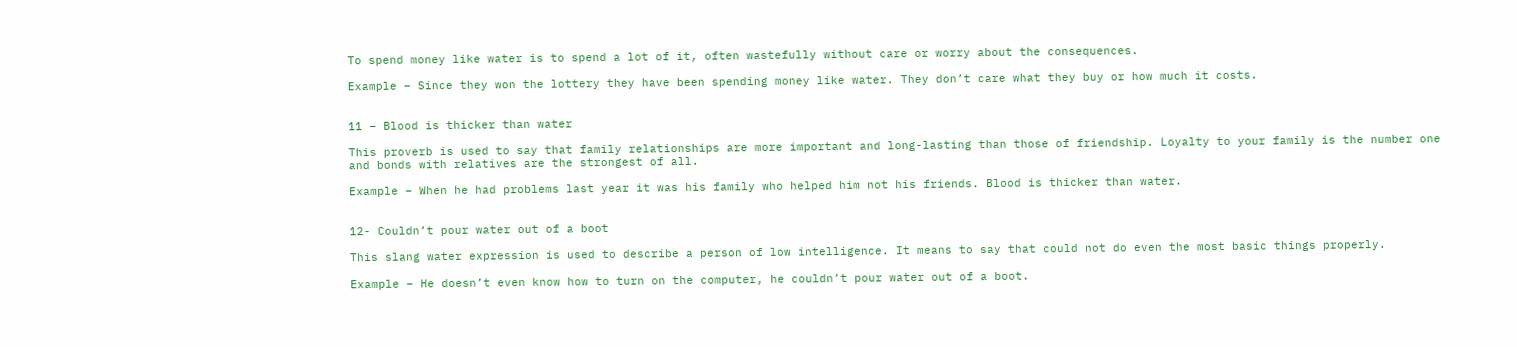To spend money like water is to spend a lot of it, often wastefully without care or worry about the consequences.

Example – Since they won the lottery they have been spending money like water. They don’t care what they buy or how much it costs.


11 – Blood is thicker than water

This proverb is used to say that family relationships are more important and long-lasting than those of friendship. Loyalty to your family is the number one and bonds with relatives are the strongest of all.

Example – When he had problems last year it was his family who helped him not his friends. Blood is thicker than water.


12- Couldn’t pour water out of a boot

This slang water expression is used to describe a person of low intelligence. It means to say that could not do even the most basic things properly.

Example – He doesn’t even know how to turn on the computer, he couldn’t pour water out of a boot.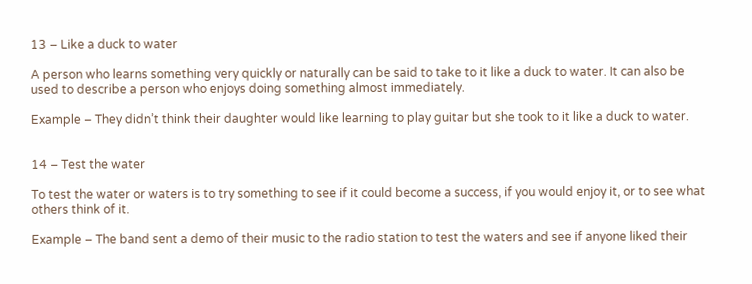13 – Like a duck to water

A person who learns something very quickly or naturally can be said to take to it like a duck to water. It can also be used to describe a person who enjoys doing something almost immediately.

Example – They didn’t think their daughter would like learning to play guitar but she took to it like a duck to water.


14 – Test the water

To test the water or waters is to try something to see if it could become a success, if you would enjoy it, or to see what others think of it.

Example – The band sent a demo of their music to the radio station to test the waters and see if anyone liked their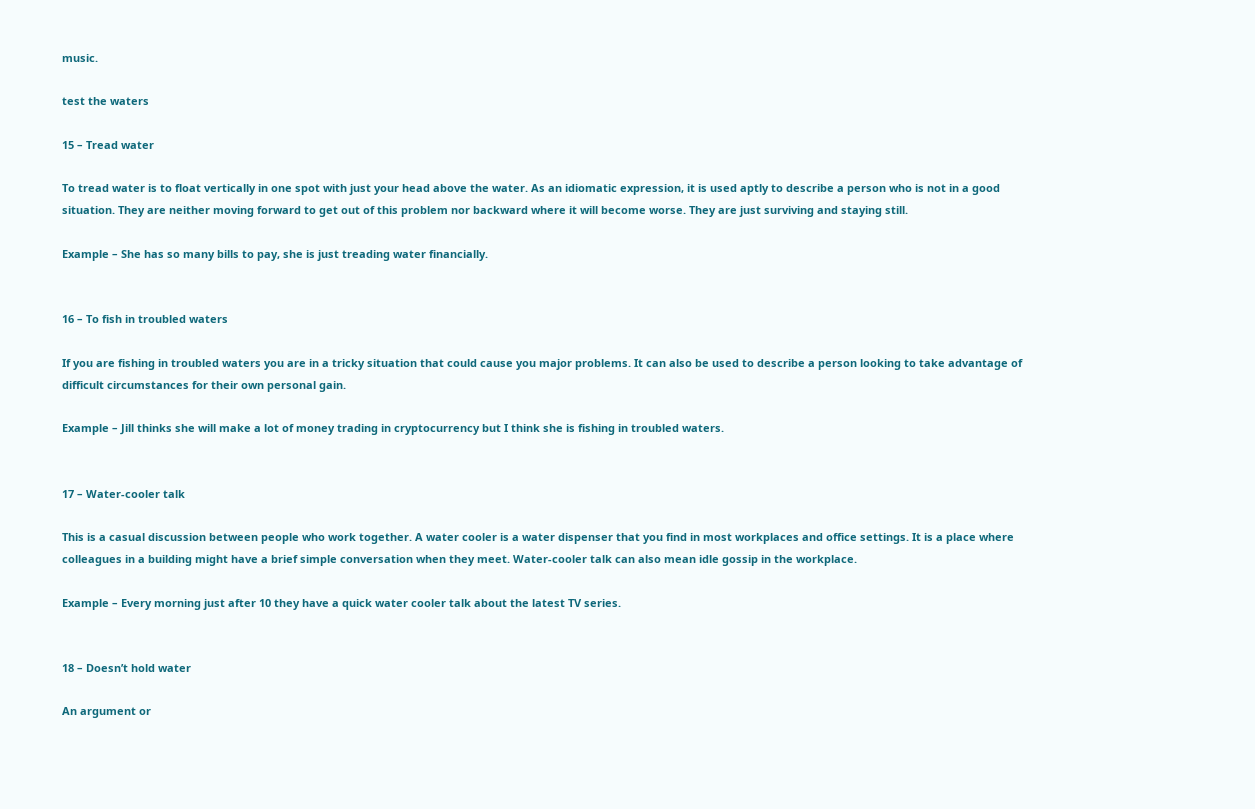music.

test the waters

15 – Tread water

To tread water is to float vertically in one spot with just your head above the water. As an idiomatic expression, it is used aptly to describe a person who is not in a good situation. They are neither moving forward to get out of this problem nor backward where it will become worse. They are just surviving and staying still.

Example – She has so many bills to pay, she is just treading water financially.


16 – To fish in troubled waters

If you are fishing in troubled waters you are in a tricky situation that could cause you major problems. It can also be used to describe a person looking to take advantage of difficult circumstances for their own personal gain.

Example – Jill thinks she will make a lot of money trading in cryptocurrency but I think she is fishing in troubled waters.


17 – Water-cooler talk

This is a casual discussion between people who work together. A water cooler is a water dispenser that you find in most workplaces and office settings. It is a place where colleagues in a building might have a brief simple conversation when they meet. Water-cooler talk can also mean idle gossip in the workplace.

Example – Every morning just after 10 they have a quick water cooler talk about the latest TV series.


18 – Doesn’t hold water

An argument or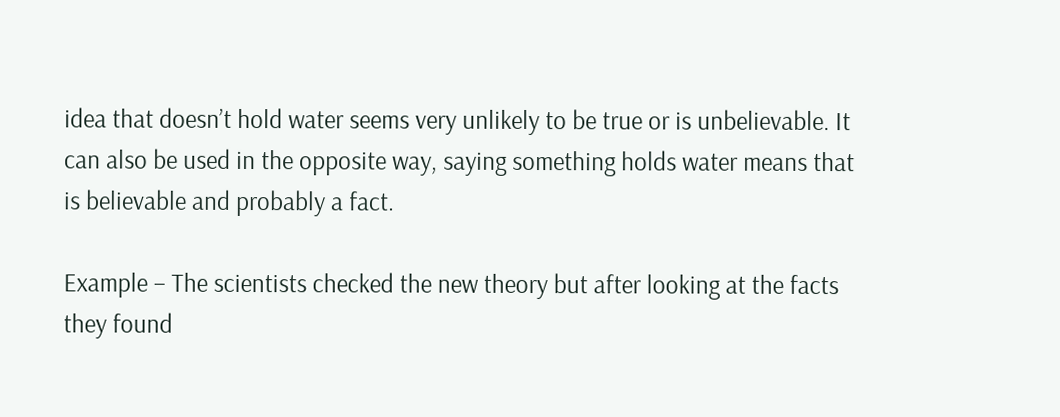idea that doesn’t hold water seems very unlikely to be true or is unbelievable. It can also be used in the opposite way, saying something holds water means that is believable and probably a fact.

Example – The scientists checked the new theory but after looking at the facts they found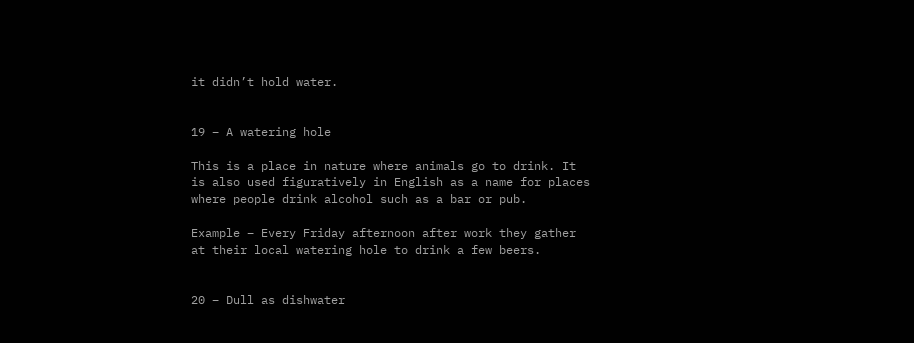it didn’t hold water.


19 – A watering hole

This is a place in nature where animals go to drink. It is also used figuratively in English as a name for places where people drink alcohol such as a bar or pub.

Example – Every Friday afternoon after work they gather at their local watering hole to drink a few beers.


20 – Dull as dishwater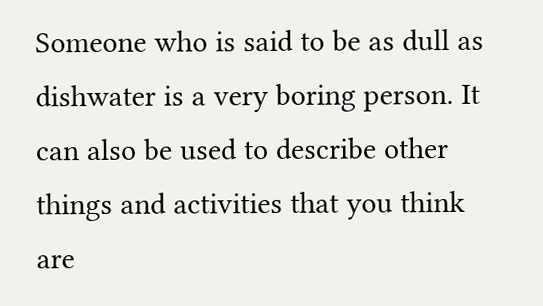Someone who is said to be as dull as dishwater is a very boring person. It can also be used to describe other things and activities that you think are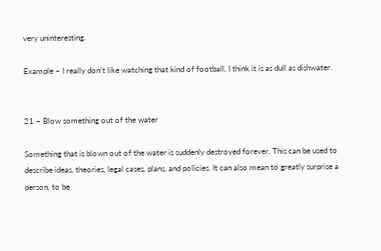very uninteresting.

Example – I really don’t like watching that kind of football, I think it is as dull as dishwater.


21 – Blow something out of the water

Something that is blown out of the water is suddenly destroyed forever. This can be used to describe ideas, theories, legal cases, plans, and policies. It can also mean to greatly surprise a person, to be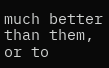much better than them, or to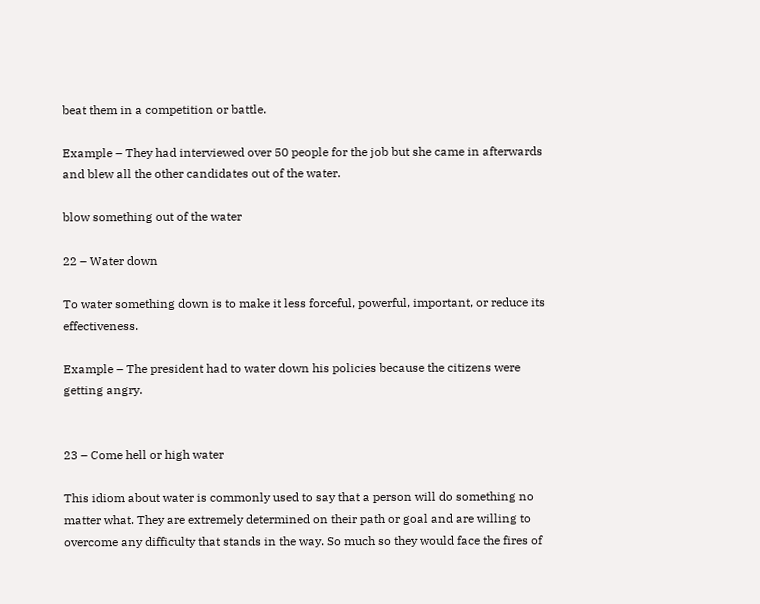beat them in a competition or battle.

Example – They had interviewed over 50 people for the job but she came in afterwards and blew all the other candidates out of the water.

blow something out of the water

22 – Water down

To water something down is to make it less forceful, powerful, important, or reduce its effectiveness.

Example – The president had to water down his policies because the citizens were getting angry.


23 – Come hell or high water

This idiom about water is commonly used to say that a person will do something no matter what. They are extremely determined on their path or goal and are willing to overcome any difficulty that stands in the way. So much so they would face the fires of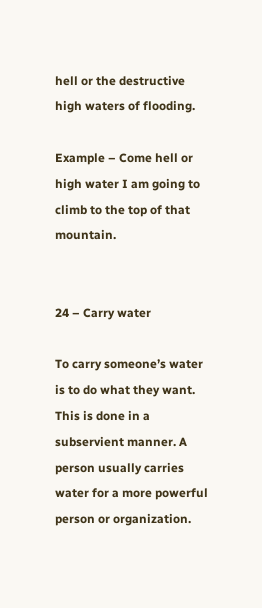hell or the destructive high waters of flooding.

Example – Come hell or high water I am going to climb to the top of that mountain.


24 – Carry water

To carry someone’s water is to do what they want. This is done in a subservient manner. A person usually carries water for a more powerful person or organization.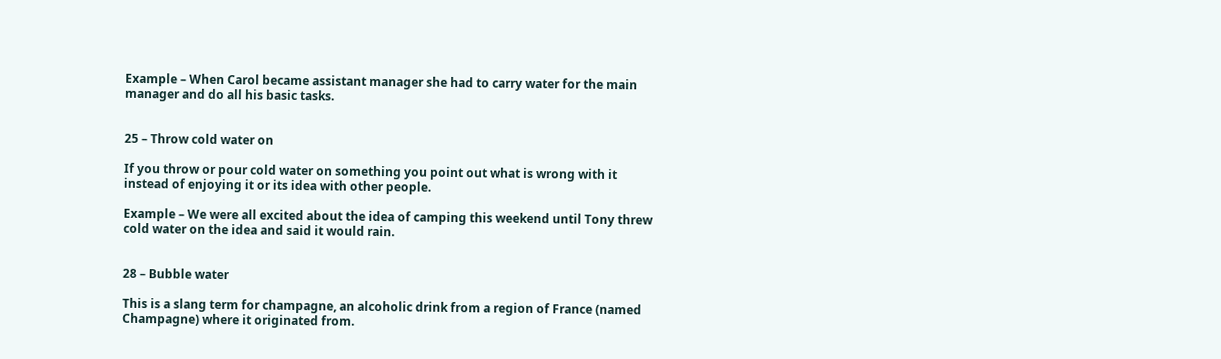Example – When Carol became assistant manager she had to carry water for the main manager and do all his basic tasks.


25 – Throw cold water on

If you throw or pour cold water on something you point out what is wrong with it instead of enjoying it or its idea with other people.

Example – We were all excited about the idea of camping this weekend until Tony threw cold water on the idea and said it would rain.


28 – Bubble water

This is a slang term for champagne, an alcoholic drink from a region of France (named Champagne) where it originated from.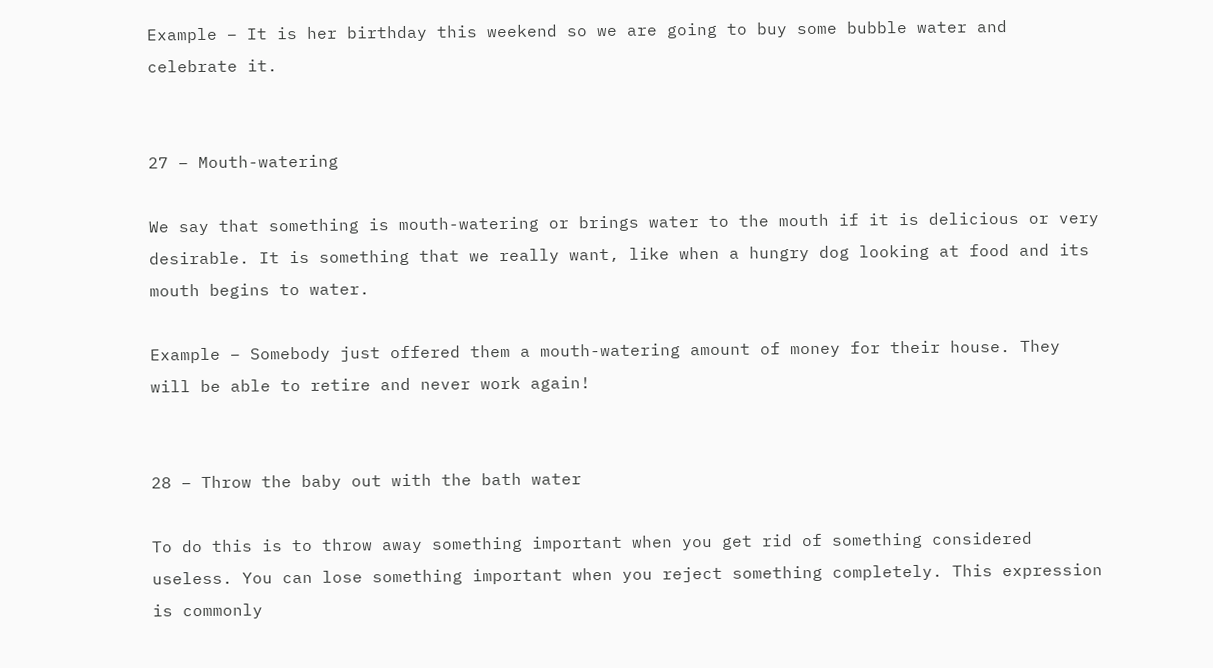Example – It is her birthday this weekend so we are going to buy some bubble water and celebrate it.


27 – Mouth-watering

We say that something is mouth-watering or brings water to the mouth if it is delicious or very desirable. It is something that we really want, like when a hungry dog looking at food and its mouth begins to water.

Example – Somebody just offered them a mouth-watering amount of money for their house. They will be able to retire and never work again!


28 – Throw the baby out with the bath water

To do this is to throw away something important when you get rid of something considered useless. You can lose something important when you reject something completely. This expression is commonly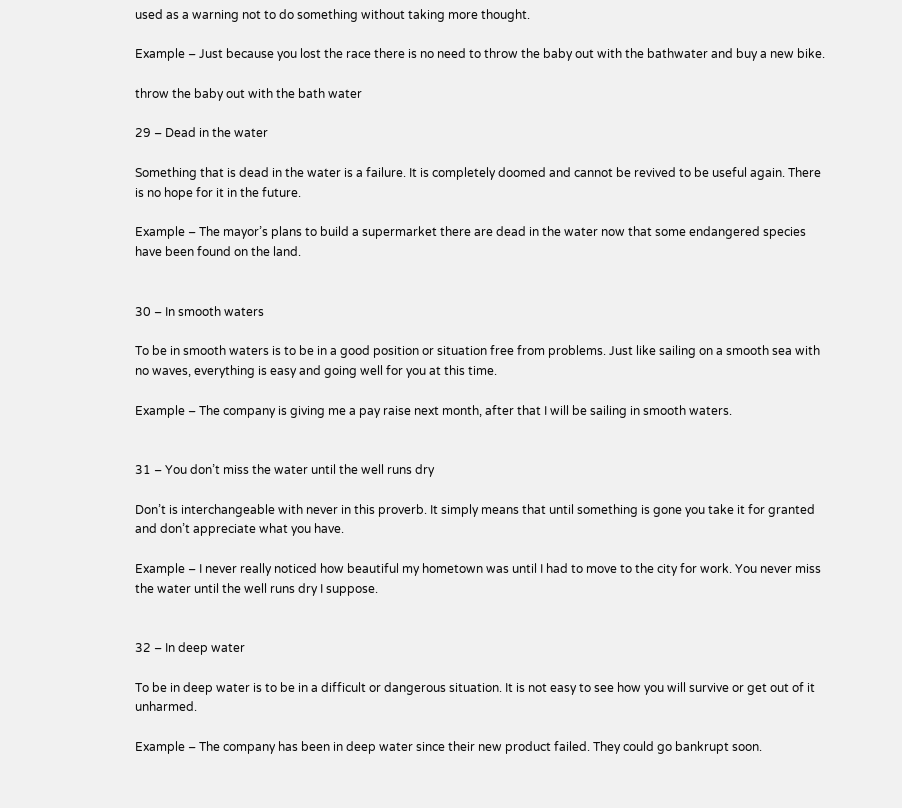used as a warning not to do something without taking more thought.

Example – Just because you lost the race there is no need to throw the baby out with the bathwater and buy a new bike.

throw the baby out with the bath water

29 – Dead in the water

Something that is dead in the water is a failure. It is completely doomed and cannot be revived to be useful again. There is no hope for it in the future.

Example – The mayor’s plans to build a supermarket there are dead in the water now that some endangered species have been found on the land.


30 – In smooth waters

To be in smooth waters is to be in a good position or situation free from problems. Just like sailing on a smooth sea with no waves, everything is easy and going well for you at this time.

Example – The company is giving me a pay raise next month, after that I will be sailing in smooth waters.


31 – You don’t miss the water until the well runs dry

Don’t is interchangeable with never in this proverb. It simply means that until something is gone you take it for granted and don’t appreciate what you have.

Example – I never really noticed how beautiful my hometown was until I had to move to the city for work. You never miss the water until the well runs dry I suppose.


32 – In deep water

To be in deep water is to be in a difficult or dangerous situation. It is not easy to see how you will survive or get out of it unharmed.

Example – The company has been in deep water since their new product failed. They could go bankrupt soon.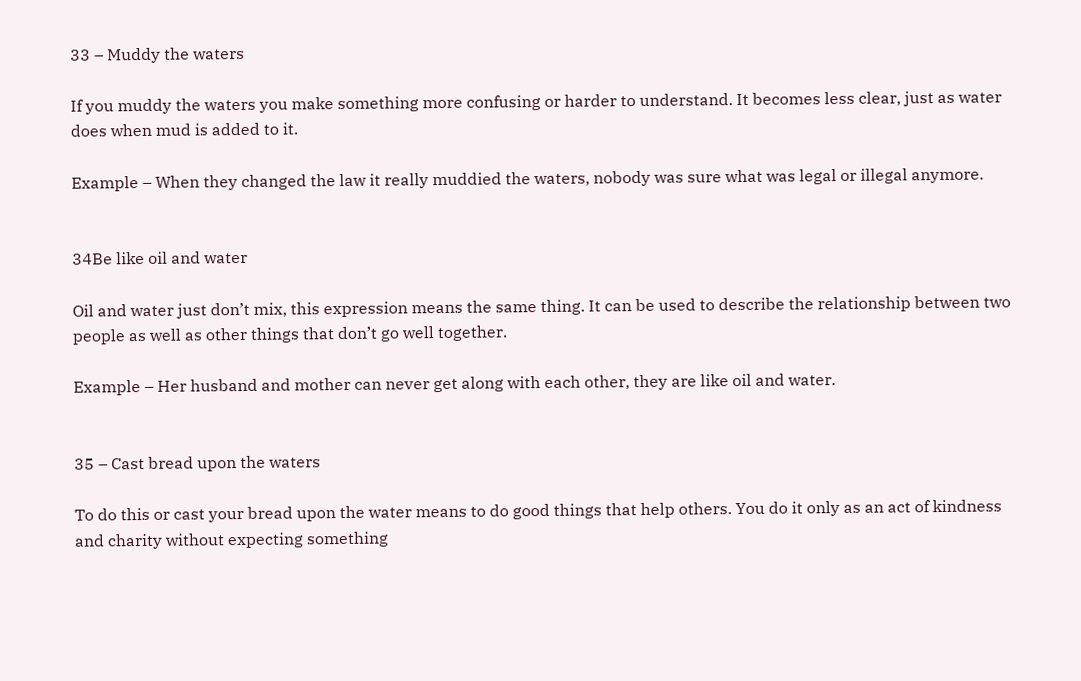33 – Muddy the waters

If you muddy the waters you make something more confusing or harder to understand. It becomes less clear, just as water does when mud is added to it.

Example – When they changed the law it really muddied the waters, nobody was sure what was legal or illegal anymore.


34Be like oil and water

Oil and water just don’t mix, this expression means the same thing. It can be used to describe the relationship between two people as well as other things that don’t go well together.

Example – Her husband and mother can never get along with each other, they are like oil and water.


35 – Cast bread upon the waters

To do this or cast your bread upon the water means to do good things that help others. You do it only as an act of kindness and charity without expecting something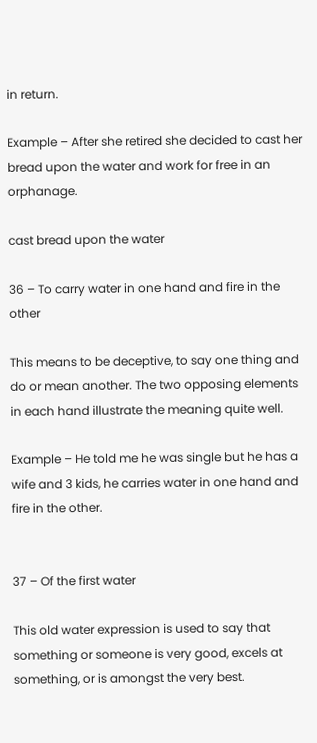in return.

Example – After she retired she decided to cast her bread upon the water and work for free in an orphanage.

cast bread upon the water

36 – To carry water in one hand and fire in the other

This means to be deceptive, to say one thing and do or mean another. The two opposing elements in each hand illustrate the meaning quite well.

Example – He told me he was single but he has a wife and 3 kids, he carries water in one hand and fire in the other.


37 – Of the first water

This old water expression is used to say that something or someone is very good, excels at something, or is amongst the very best.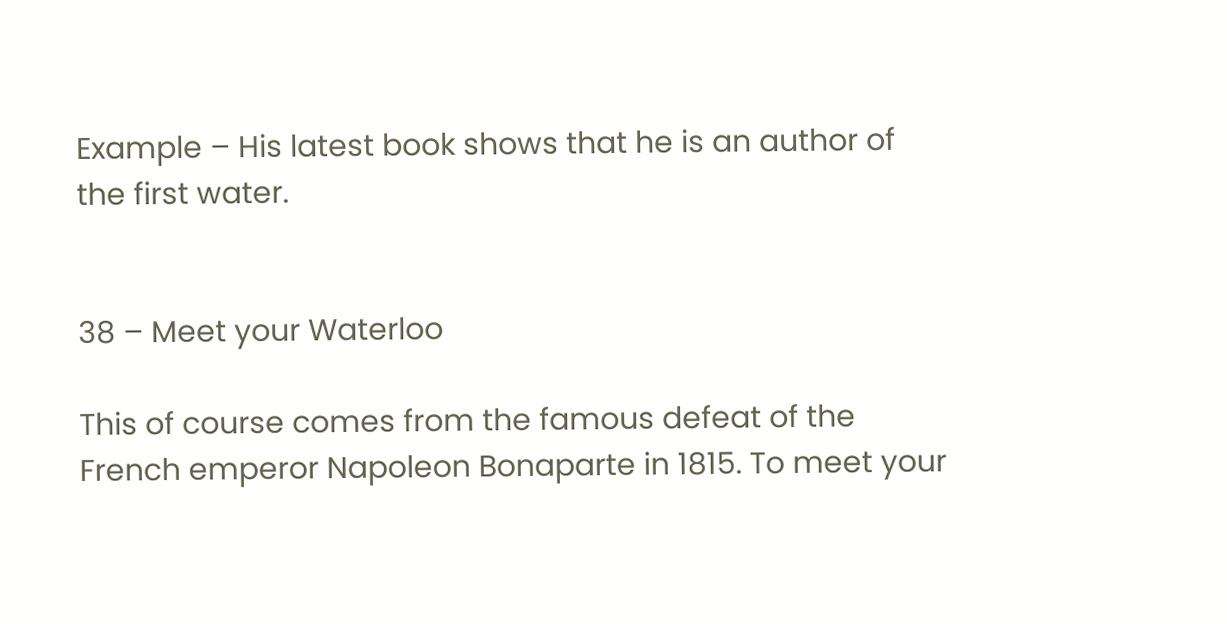Example – His latest book shows that he is an author of the first water.


38 – Meet your Waterloo

This of course comes from the famous defeat of the French emperor Napoleon Bonaparte in 1815. To meet your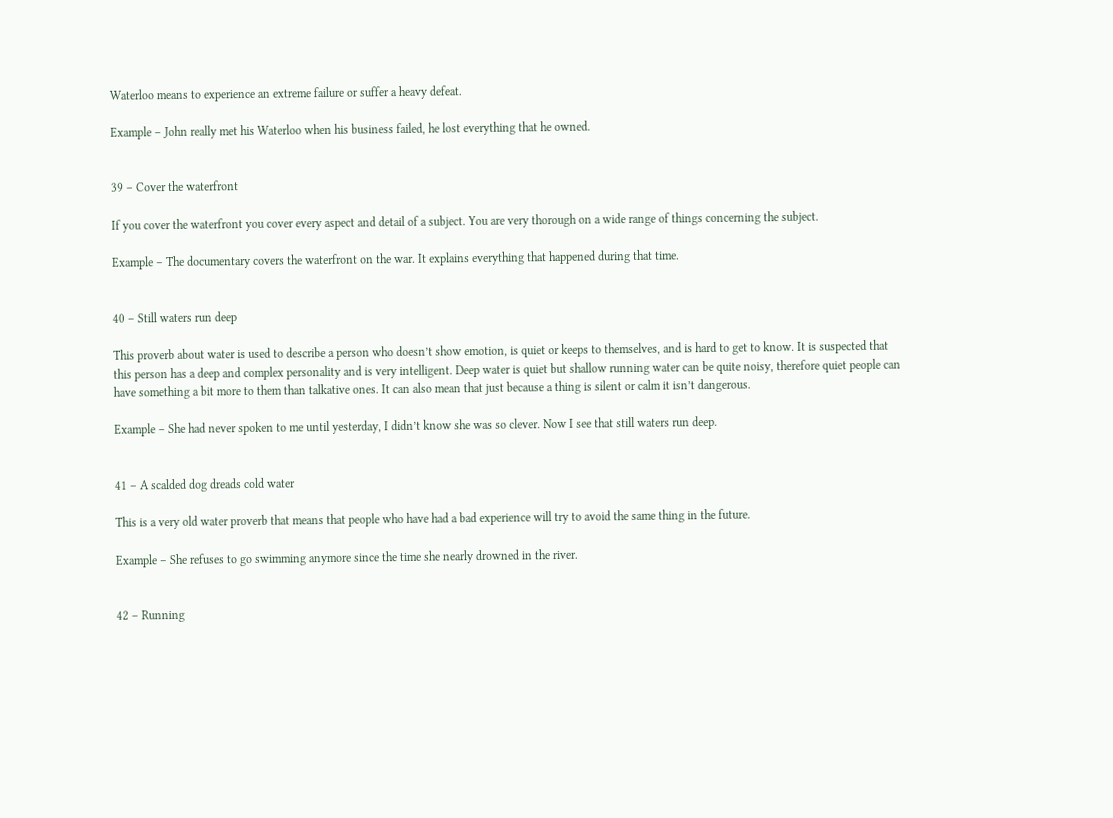Waterloo means to experience an extreme failure or suffer a heavy defeat.

Example – John really met his Waterloo when his business failed, he lost everything that he owned.


39 – Cover the waterfront

If you cover the waterfront you cover every aspect and detail of a subject. You are very thorough on a wide range of things concerning the subject.

Example – The documentary covers the waterfront on the war. It explains everything that happened during that time.


40 – Still waters run deep

This proverb about water is used to describe a person who doesn’t show emotion, is quiet or keeps to themselves, and is hard to get to know. It is suspected that this person has a deep and complex personality and is very intelligent. Deep water is quiet but shallow running water can be quite noisy, therefore quiet people can have something a bit more to them than talkative ones. It can also mean that just because a thing is silent or calm it isn’t dangerous.

Example – She had never spoken to me until yesterday, I didn’t know she was so clever. Now I see that still waters run deep.


41 – A scalded dog dreads cold water

This is a very old water proverb that means that people who have had a bad experience will try to avoid the same thing in the future.

Example – She refuses to go swimming anymore since the time she nearly drowned in the river.


42 – Running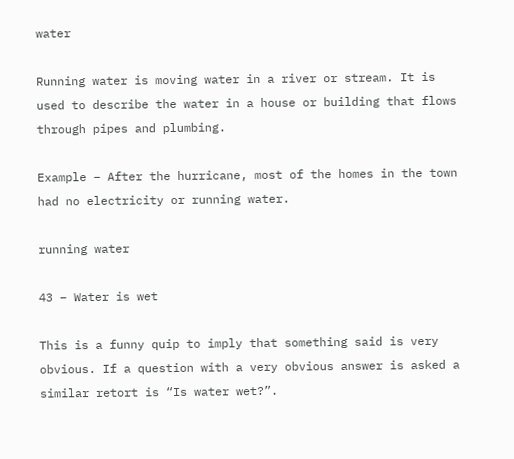water

Running water is moving water in a river or stream. It is used to describe the water in a house or building that flows through pipes and plumbing.

Example – After the hurricane, most of the homes in the town had no electricity or running water.

running water

43 – Water is wet

This is a funny quip to imply that something said is very obvious. If a question with a very obvious answer is asked a similar retort is “Is water wet?”.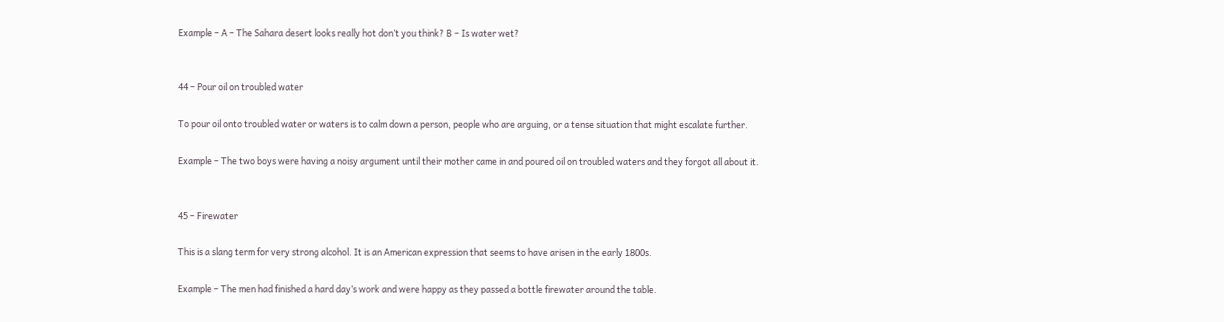Example – A – The Sahara desert looks really hot don’t you think? B – Is water wet?


44 – Pour oil on troubled water

To pour oil onto troubled water or waters is to calm down a person, people who are arguing, or a tense situation that might escalate further.

Example – The two boys were having a noisy argument until their mother came in and poured oil on troubled waters and they forgot all about it.


45 – Firewater

This is a slang term for very strong alcohol. It is an American expression that seems to have arisen in the early 1800s.

Example – The men had finished a hard day’s work and were happy as they passed a bottle firewater around the table.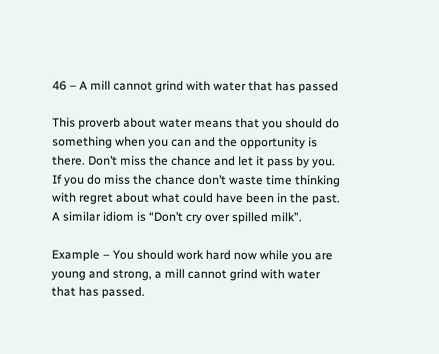46 – A mill cannot grind with water that has passed

This proverb about water means that you should do something when you can and the opportunity is there. Don’t miss the chance and let it pass by you. If you do miss the chance don’t waste time thinking with regret about what could have been in the past. A similar idiom is “Don’t cry over spilled milk”.

Example – You should work hard now while you are young and strong, a mill cannot grind with water that has passed.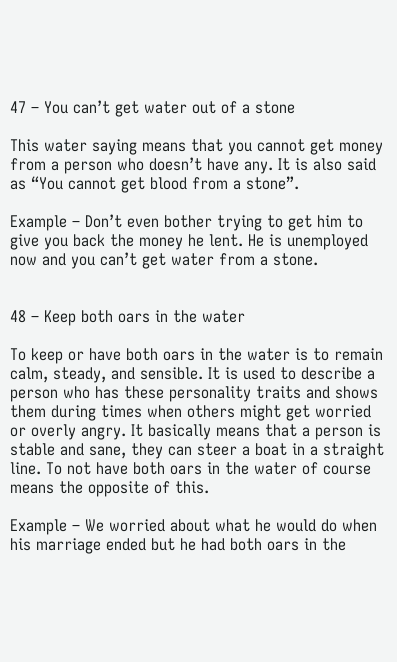47 – You can’t get water out of a stone

This water saying means that you cannot get money from a person who doesn’t have any. It is also said as “You cannot get blood from a stone”.

Example – Don’t even bother trying to get him to give you back the money he lent. He is unemployed now and you can’t get water from a stone.


48 – Keep both oars in the water

To keep or have both oars in the water is to remain calm, steady, and sensible. It is used to describe a person who has these personality traits and shows them during times when others might get worried or overly angry. It basically means that a person is stable and sane, they can steer a boat in a straight line. To not have both oars in the water of course means the opposite of this.

Example – We worried about what he would do when his marriage ended but he had both oars in the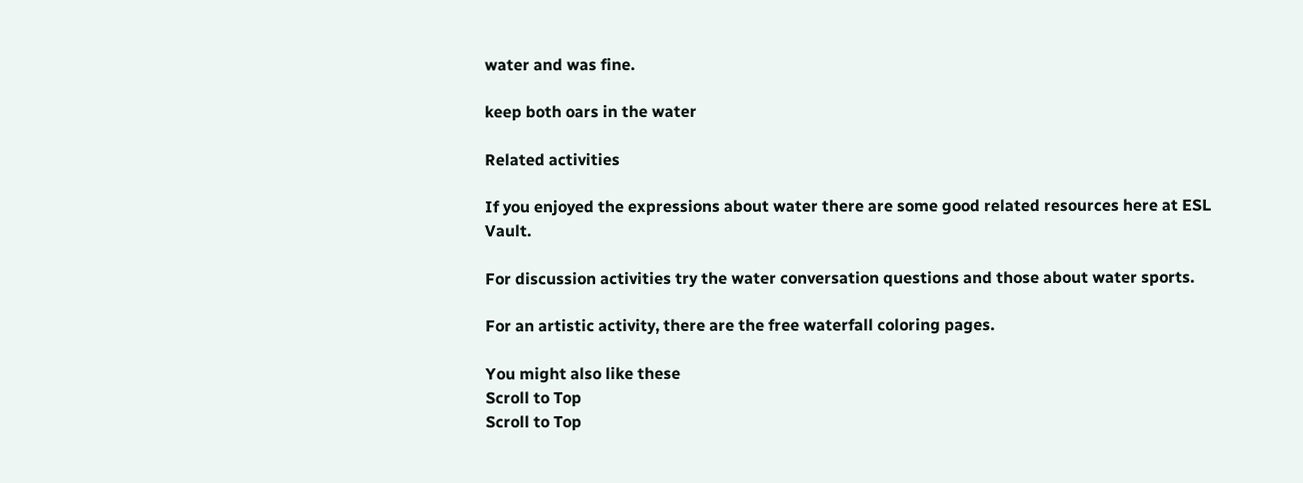water and was fine.

keep both oars in the water

Related activities

If you enjoyed the expressions about water there are some good related resources here at ESL Vault.

For discussion activities try the water conversation questions and those about water sports.

For an artistic activity, there are the free waterfall coloring pages.

You might also like these
Scroll to Top
Scroll to Top